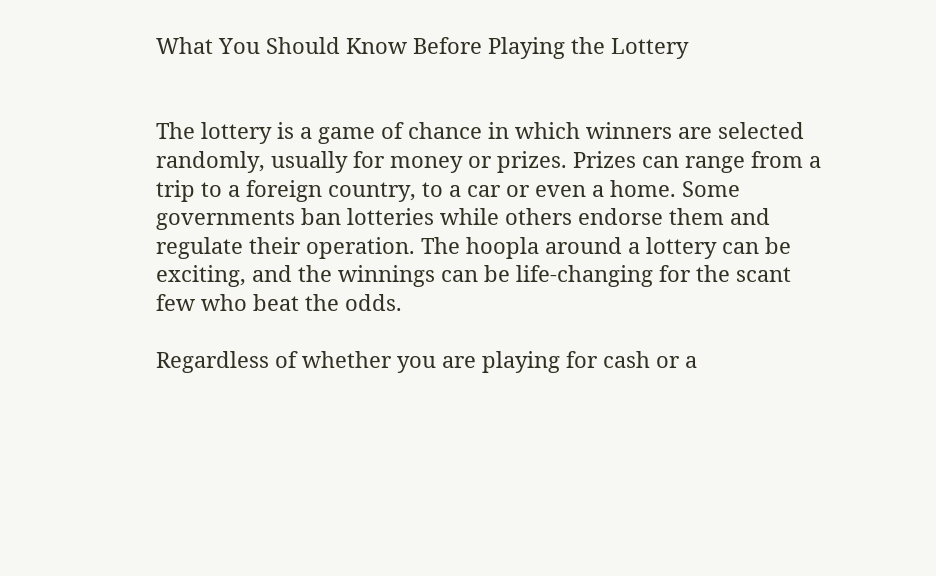What You Should Know Before Playing the Lottery


The lottery is a game of chance in which winners are selected randomly, usually for money or prizes. Prizes can range from a trip to a foreign country, to a car or even a home. Some governments ban lotteries while others endorse them and regulate their operation. The hoopla around a lottery can be exciting, and the winnings can be life-changing for the scant few who beat the odds.

Regardless of whether you are playing for cash or a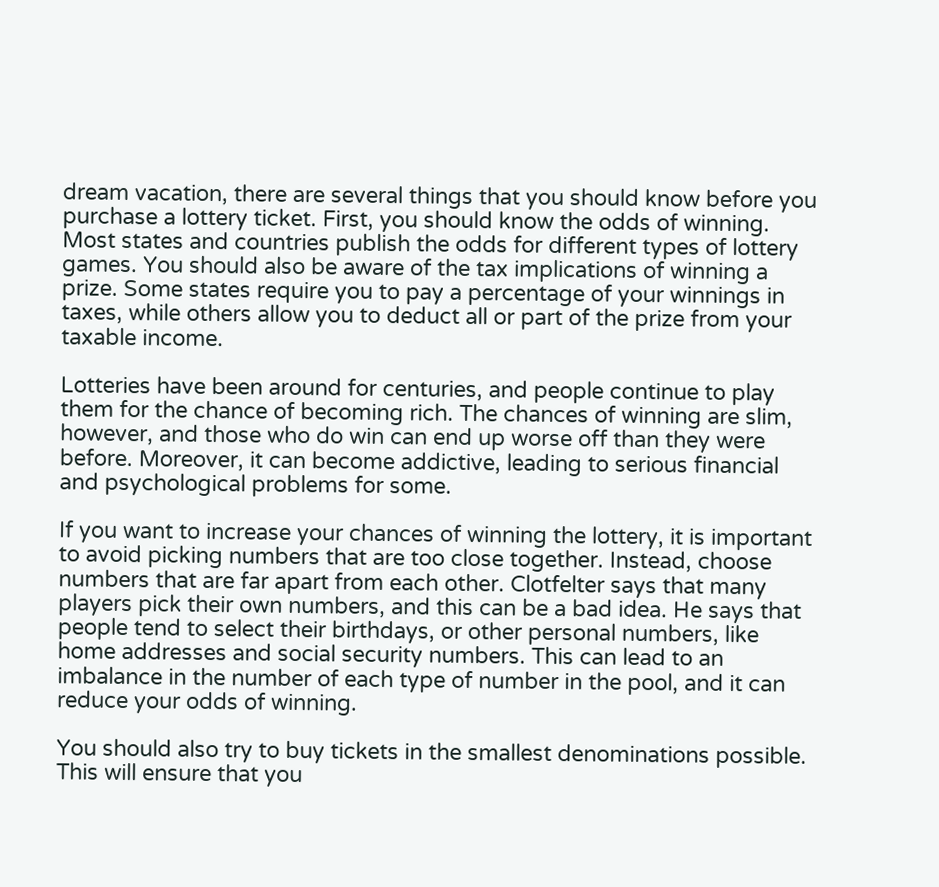dream vacation, there are several things that you should know before you purchase a lottery ticket. First, you should know the odds of winning. Most states and countries publish the odds for different types of lottery games. You should also be aware of the tax implications of winning a prize. Some states require you to pay a percentage of your winnings in taxes, while others allow you to deduct all or part of the prize from your taxable income.

Lotteries have been around for centuries, and people continue to play them for the chance of becoming rich. The chances of winning are slim, however, and those who do win can end up worse off than they were before. Moreover, it can become addictive, leading to serious financial and psychological problems for some.

If you want to increase your chances of winning the lottery, it is important to avoid picking numbers that are too close together. Instead, choose numbers that are far apart from each other. Clotfelter says that many players pick their own numbers, and this can be a bad idea. He says that people tend to select their birthdays, or other personal numbers, like home addresses and social security numbers. This can lead to an imbalance in the number of each type of number in the pool, and it can reduce your odds of winning.

You should also try to buy tickets in the smallest denominations possible. This will ensure that you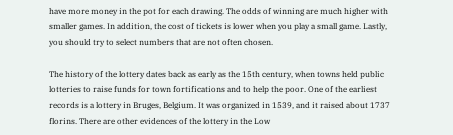have more money in the pot for each drawing. The odds of winning are much higher with smaller games. In addition, the cost of tickets is lower when you play a small game. Lastly, you should try to select numbers that are not often chosen.

The history of the lottery dates back as early as the 15th century, when towns held public lotteries to raise funds for town fortifications and to help the poor. One of the earliest records is a lottery in Bruges, Belgium. It was organized in 1539, and it raised about 1737 florins. There are other evidences of the lottery in the Low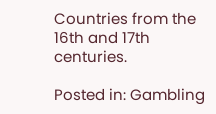Countries from the 16th and 17th centuries.

Posted in: Gambling